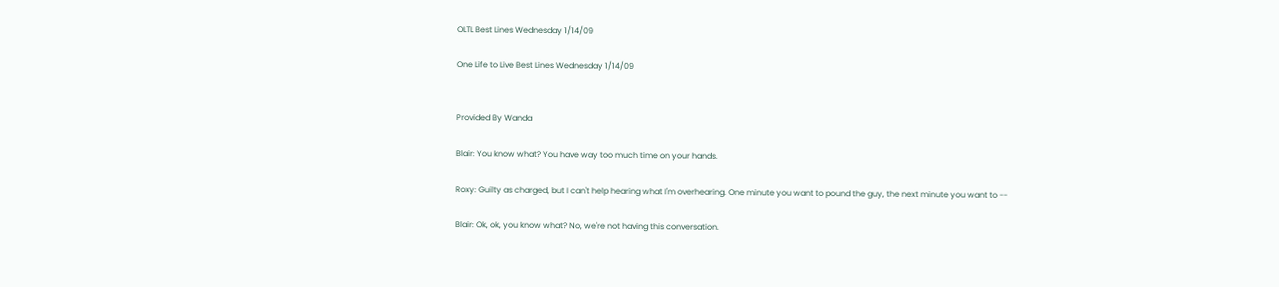OLTL Best Lines Wednesday 1/14/09

One Life to Live Best Lines Wednesday 1/14/09


Provided By Wanda

Blair: You know what? You have way too much time on your hands.

Roxy: Guilty as charged, but I can't help hearing what I'm overhearing. One minute you want to pound the guy, the next minute you want to --

Blair: Ok, ok, you know what? No, we're not having this conversation.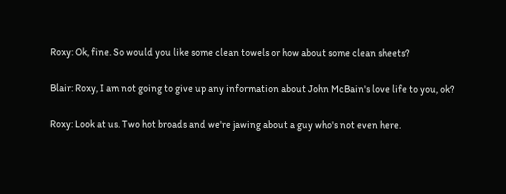Roxy: Ok, fine. So would you like some clean towels or how about some clean sheets?

Blair: Roxy, I am not going to give up any information about John McBain's love life to you, ok?

Roxy: Look at us. Two hot broads and we're jawing about a guy who's not even here.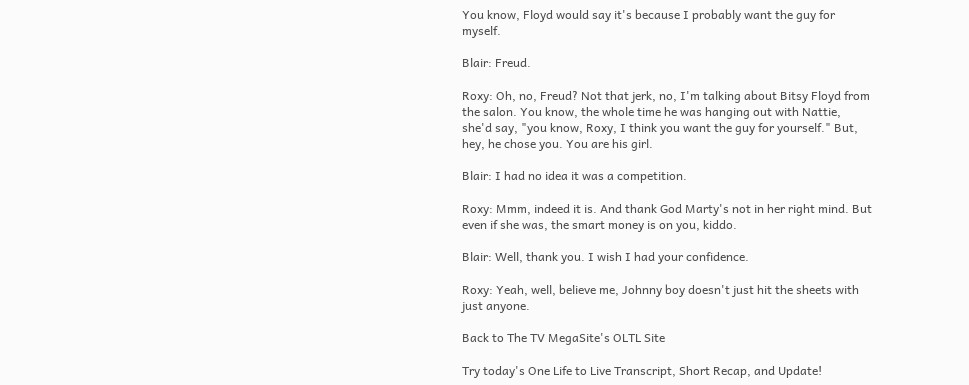You know, Floyd would say it's because I probably want the guy for myself.

Blair: Freud.

Roxy: Oh, no, Freud? Not that jerk, no, I'm talking about Bitsy Floyd from the salon. You know, the whole time he was hanging out with Nattie, she'd say, "you know, Roxy, I think you want the guy for yourself." But, hey, he chose you. You are his girl.

Blair: I had no idea it was a competition.

Roxy: Mmm, indeed it is. And thank God Marty's not in her right mind. But even if she was, the smart money is on you, kiddo.

Blair: Well, thank you. I wish I had your confidence.

Roxy: Yeah, well, believe me, Johnny boy doesn't just hit the sheets with just anyone.

Back to The TV MegaSite's OLTL Site

Try today's One Life to Live Transcript, Short Recap, and Update!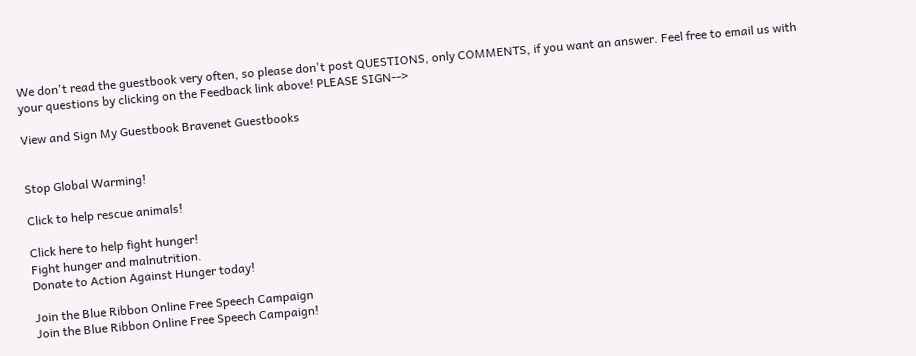We don't read the guestbook very often, so please don't post QUESTIONS, only COMMENTS, if you want an answer. Feel free to email us with your questions by clicking on the Feedback link above! PLEASE SIGN-->

View and Sign My Guestbook Bravenet Guestbooks


Stop Global Warming!

Click to help rescue animals!

Click here to help fight hunger!
Fight hunger and malnutrition.
Donate to Action Against Hunger today!

Join the Blue Ribbon Online Free Speech Campaign
Join the Blue Ribbon Online Free Speech Campaign!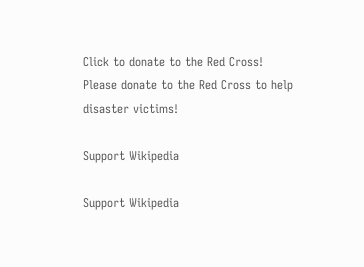Click to donate to the Red Cross!
Please donate to the Red Cross to help disaster victims!

Support Wikipedia

Support Wikipedia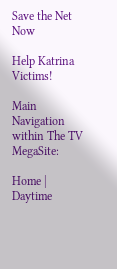Save the Net Now

Help Katrina Victims!

Main Navigation within The TV MegaSite:

Home | Daytime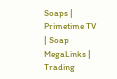Soaps | Primetime TV | Soap MegaLinks | Trading